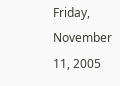Friday, November 11, 2005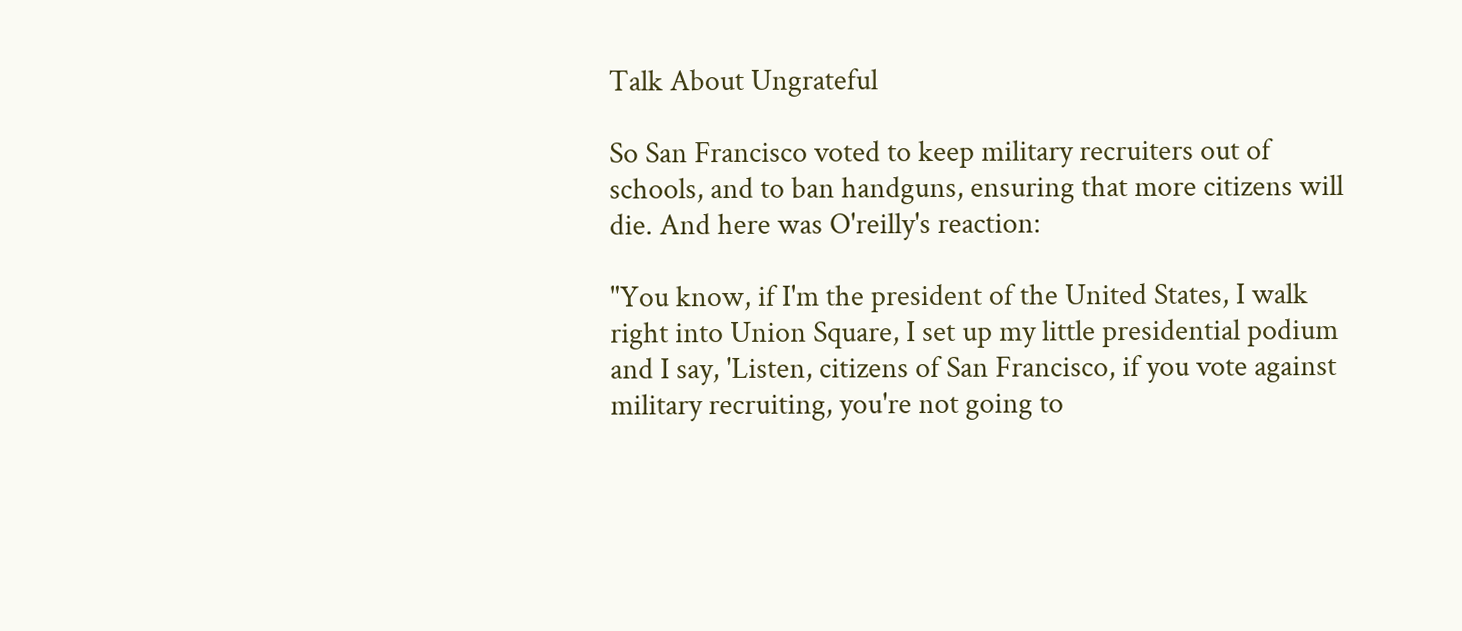Talk About Ungrateful

So San Francisco voted to keep military recruiters out of schools, and to ban handguns, ensuring that more citizens will die. And here was O'reilly's reaction:

"You know, if I'm the president of the United States, I walk right into Union Square, I set up my little presidential podium and I say, 'Listen, citizens of San Francisco, if you vote against military recruiting, you're not going to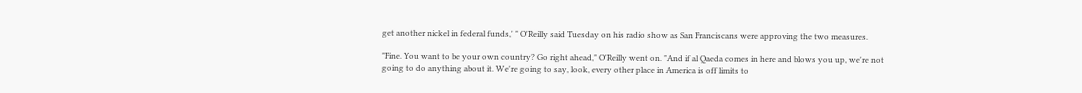get another nickel in federal funds,' " O'Reilly said Tuesday on his radio show as San Franciscans were approving the two measures.

"Fine. You want to be your own country? Go right ahead," O'Reilly went on. "And if al Qaeda comes in here and blows you up, we're not going to do anything about it. We're going to say, look, every other place in America is off limits to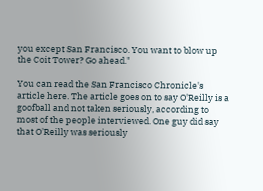you except San Francisco. You want to blow up the Coit Tower? Go ahead."

You can read the San Francisco Chronicle's article here. The article goes on to say O'Reilly is a goofball and not taken seriously, according to most of the people interviewed. One guy did say that O'Reilly was seriously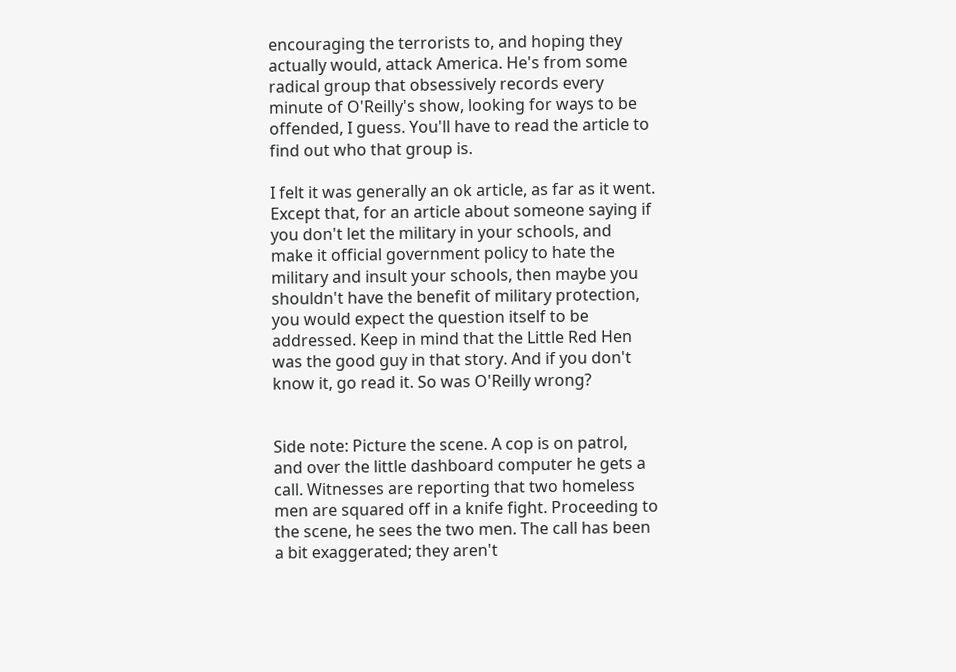encouraging the terrorists to, and hoping they actually would, attack America. He's from some radical group that obsessively records every minute of O'Reilly's show, looking for ways to be offended, I guess. You'll have to read the article to find out who that group is.

I felt it was generally an ok article, as far as it went. Except that, for an article about someone saying if you don't let the military in your schools, and make it official government policy to hate the military and insult your schools, then maybe you shouldn't have the benefit of military protection, you would expect the question itself to be addressed. Keep in mind that the Little Red Hen was the good guy in that story. And if you don't know it, go read it. So was O'Reilly wrong?


Side note: Picture the scene. A cop is on patrol, and over the little dashboard computer he gets a call. Witnesses are reporting that two homeless men are squared off in a knife fight. Proceeding to the scene, he sees the two men. The call has been a bit exaggerated; they aren't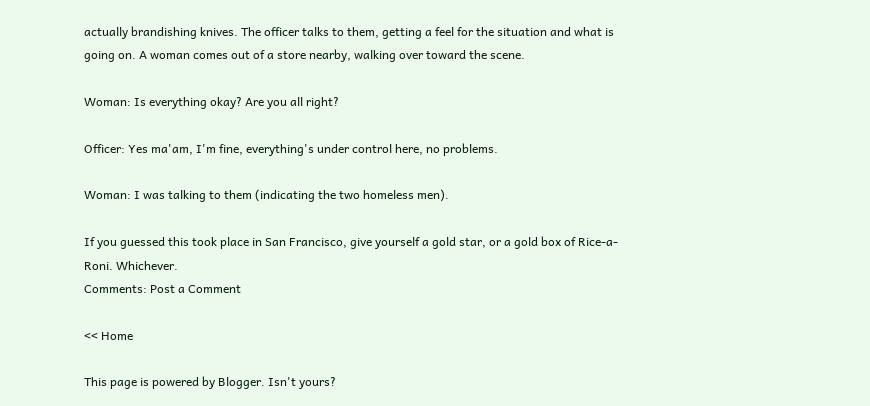actually brandishing knives. The officer talks to them, getting a feel for the situation and what is going on. A woman comes out of a store nearby, walking over toward the scene.

Woman: Is everything okay? Are you all right?

Officer: Yes ma'am, I'm fine, everything's under control here, no problems.

Woman: I was talking to them (indicating the two homeless men).

If you guessed this took place in San Francisco, give yourself a gold star, or a gold box of Rice-a-Roni. Whichever.
Comments: Post a Comment

<< Home

This page is powered by Blogger. Isn't yours?